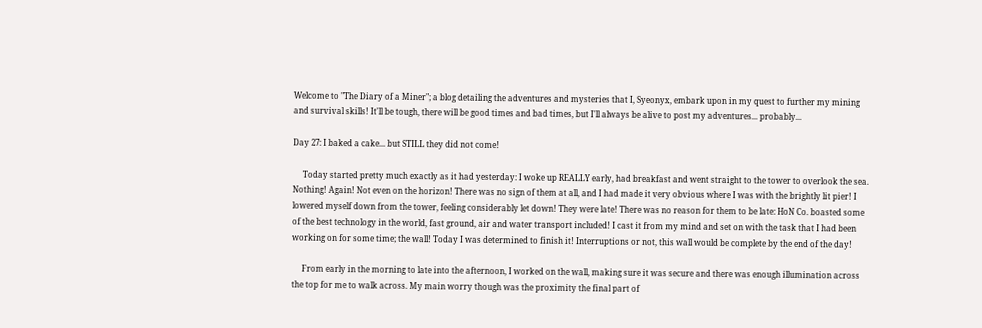Welcome to "The Diary of a Miner"; a blog detailing the adventures and mysteries that I, Syeonyx, embark upon in my quest to further my mining and survival skills! It'll be tough, there will be good times and bad times, but I'll always be alive to post my adventures... probably...

Day 27: I baked a cake... but STILL they did not come!

     Today started pretty much exactly as it had yesterday: I woke up REALLY early, had breakfast and went straight to the tower to overlook the sea. Nothing! Again! Not even on the horizon! There was no sign of them at all, and I had made it very obvious where I was with the brightly lit pier! I lowered myself down from the tower, feeling considerably let down! They were late! There was no reason for them to be late: HoN Co. boasted some of the best technology in the world, fast ground, air and water transport included! I cast it from my mind and set on with the task that I had been working on for some time; the wall! Today I was determined to finish it! Interruptions or not, this wall would be complete by the end of the day!

     From early in the morning to late into the afternoon, I worked on the wall, making sure it was secure and there was enough illumination across the top for me to walk across. My main worry though was the proximity the final part of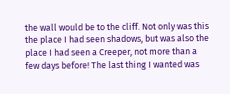the wall would be to the cliff. Not only was this the place I had seen shadows, but was also the place I had seen a Creeper, not more than a few days before! The last thing I wanted was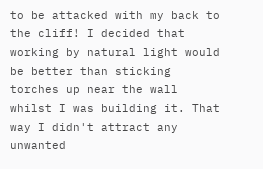to be attacked with my back to the cliff! I decided that working by natural light would be better than sticking torches up near the wall whilst I was building it. That way I didn't attract any unwanted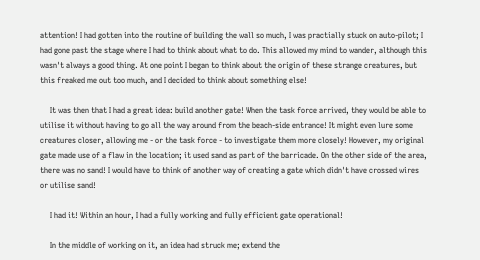attention! I had gotten into the routine of building the wall so much, I was practially stuck on auto-pilot; I had gone past the stage where I had to think about what to do. This allowed my mind to wander, although this wasn't always a good thing. At one point I began to think about the origin of these strange creatures, but this freaked me out too much, and I decided to think about something else!

     It was then that I had a great idea: build another gate! When the task force arrived, they would be able to utilise it without having to go all the way around from the beach-side entrance! It might even lure some creatures closer, allowing me - or the task force - to investigate them more closely! However, my original gate made use of a flaw in the location; it used sand as part of the barricade. On the other side of the area, there was no sand! I would have to think of another way of creating a gate which didn't have crossed wires or utilise sand!

     I had it! Within an hour, I had a fully working and fully efficient gate operational!

     In the middle of working on it, an idea had struck me; extend the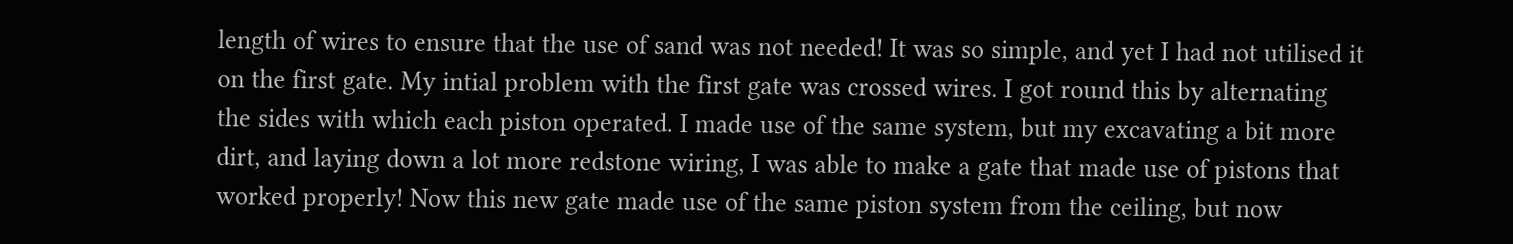length of wires to ensure that the use of sand was not needed! It was so simple, and yet I had not utilised it on the first gate. My intial problem with the first gate was crossed wires. I got round this by alternating the sides with which each piston operated. I made use of the same system, but my excavating a bit more dirt, and laying down a lot more redstone wiring, I was able to make a gate that made use of pistons that worked properly! Now this new gate made use of the same piston system from the ceiling, but now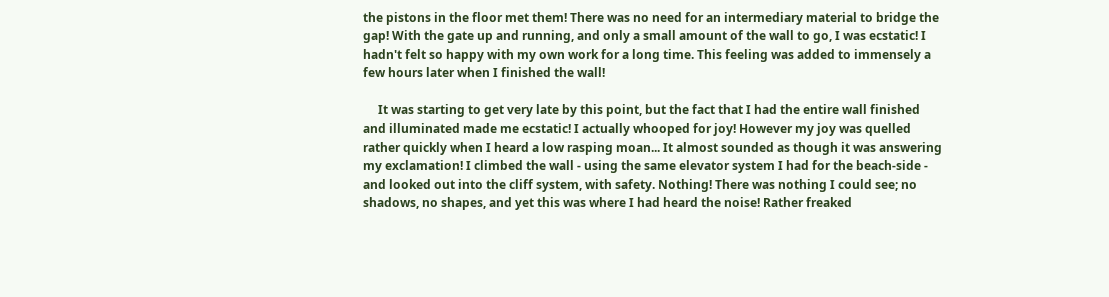the pistons in the floor met them! There was no need for an intermediary material to bridge the gap! With the gate up and running, and only a small amount of the wall to go, I was ecstatic! I hadn't felt so happy with my own work for a long time. This feeling was added to immensely a few hours later when I finished the wall!

     It was starting to get very late by this point, but the fact that I had the entire wall finished and illuminated made me ecstatic! I actually whooped for joy! However my joy was quelled rather quickly when I heard a low rasping moan... It almost sounded as though it was answering my exclamation! I climbed the wall - using the same elevator system I had for the beach-side - and looked out into the cliff system, with safety. Nothing! There was nothing I could see; no shadows, no shapes, and yet this was where I had heard the noise! Rather freaked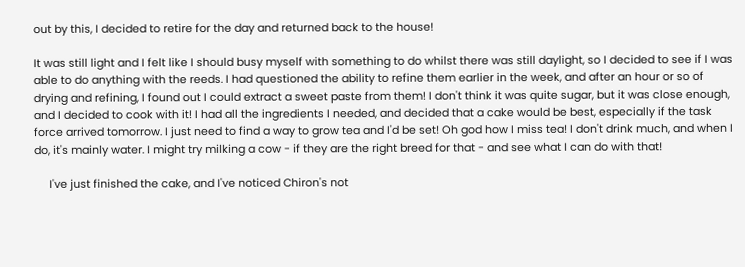out by this, I decided to retire for the day and returned back to the house!

It was still light and I felt like I should busy myself with something to do whilst there was still daylight, so I decided to see if I was able to do anything with the reeds. I had questioned the ability to refine them earlier in the week, and after an hour or so of drying and refining, I found out I could extract a sweet paste from them! I don't think it was quite sugar, but it was close enough, and I decided to cook with it! I had all the ingredients I needed, and decided that a cake would be best, especially if the task force arrived tomorrow. I just need to find a way to grow tea and I'd be set! Oh god how I miss tea! I don't drink much, and when I do, it's mainly water. I might try milking a cow - if they are the right breed for that - and see what I can do with that!

     I've just finished the cake, and I've noticed Chiron's not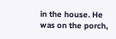in the house. He was on the porch,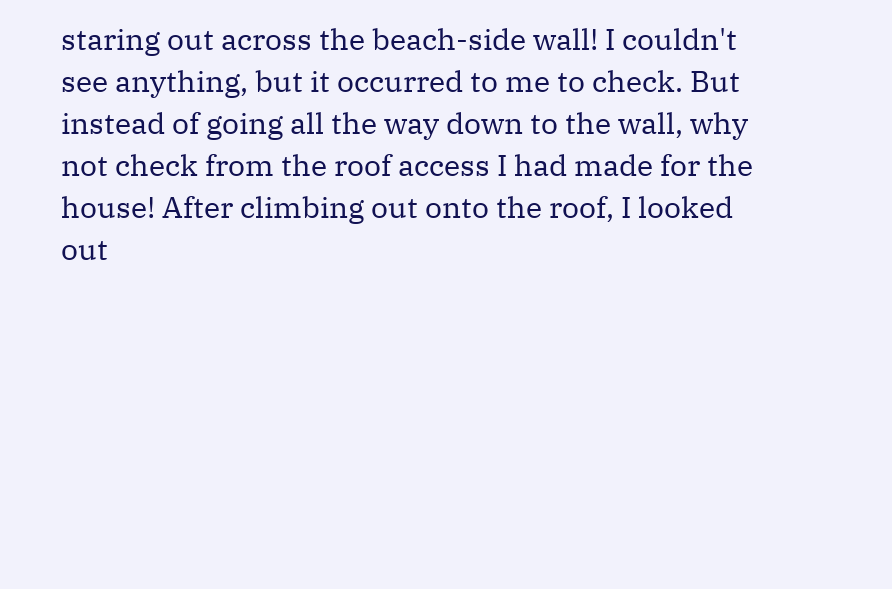staring out across the beach-side wall! I couldn't see anything, but it occurred to me to check. But instead of going all the way down to the wall, why not check from the roof access I had made for the house! After climbing out onto the roof, I looked out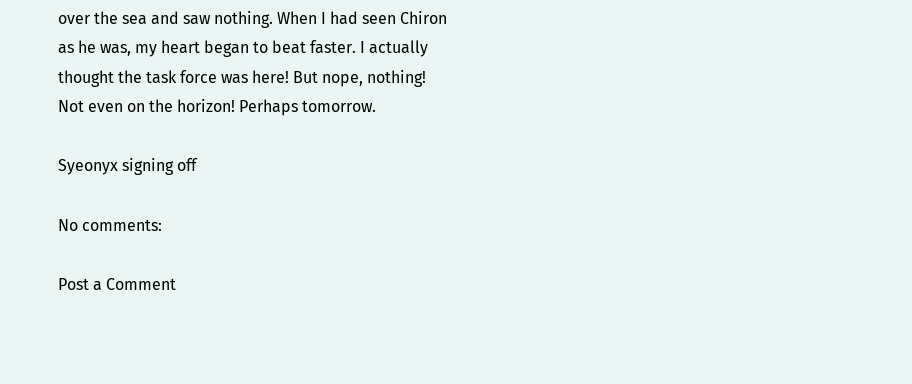over the sea and saw nothing. When I had seen Chiron as he was, my heart began to beat faster. I actually thought the task force was here! But nope, nothing! Not even on the horizon! Perhaps tomorrow.

Syeonyx signing off

No comments:

Post a Comment